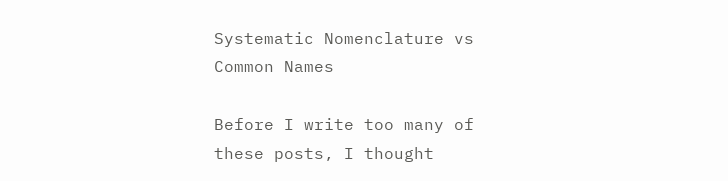Systematic Nomenclature vs Common Names

Before I write too many of these posts, I thought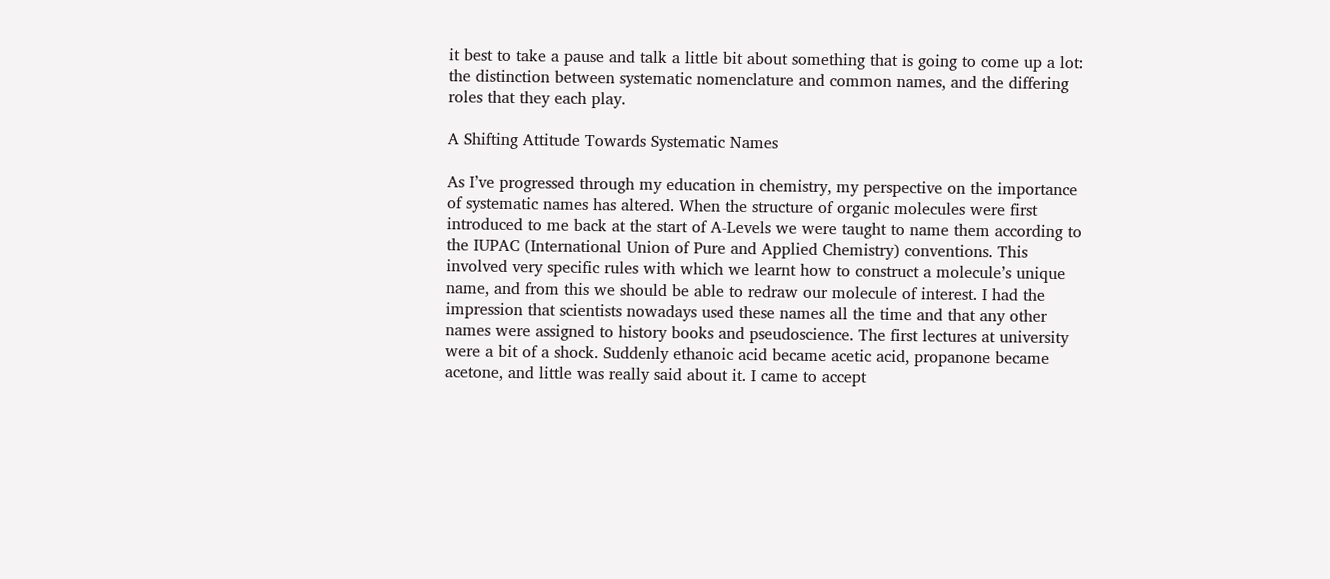it best to take a pause and talk a little bit about something that is going to come up a lot: the distinction between systematic nomenclature and common names, and the differing roles that they each play.

A Shifting Attitude Towards Systematic Names

As I’ve progressed through my education in chemistry, my perspective on the importance of systematic names has altered. When the structure of organic molecules were first introduced to me back at the start of A-Levels we were taught to name them according to the IUPAC (International Union of Pure and Applied Chemistry) conventions. This involved very specific rules with which we learnt how to construct a molecule’s unique name, and from this we should be able to redraw our molecule of interest. I had the impression that scientists nowadays used these names all the time and that any other names were assigned to history books and pseudoscience. The first lectures at university were a bit of a shock. Suddenly ethanoic acid became acetic acid, propanone became acetone, and little was really said about it. I came to accept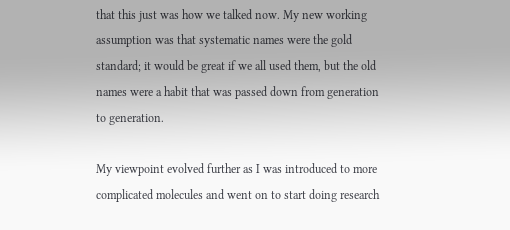that this just was how we talked now. My new working assumption was that systematic names were the gold standard; it would be great if we all used them, but the old names were a habit that was passed down from generation to generation.

My viewpoint evolved further as I was introduced to more complicated molecules and went on to start doing research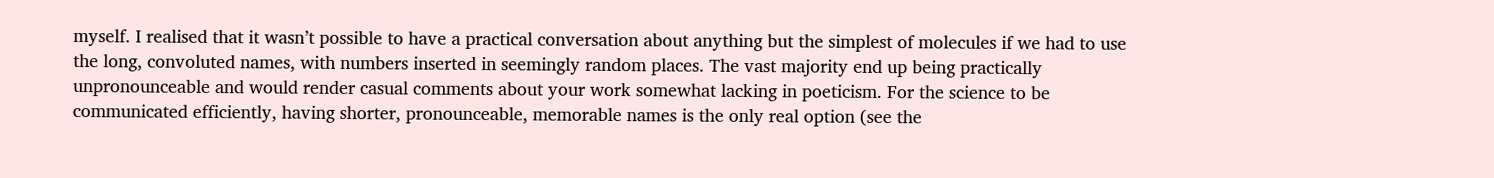myself. I realised that it wasn’t possible to have a practical conversation about anything but the simplest of molecules if we had to use the long, convoluted names, with numbers inserted in seemingly random places. The vast majority end up being practically unpronounceable and would render casual comments about your work somewhat lacking in poeticism. For the science to be communicated efficiently, having shorter, pronounceable, memorable names is the only real option (see the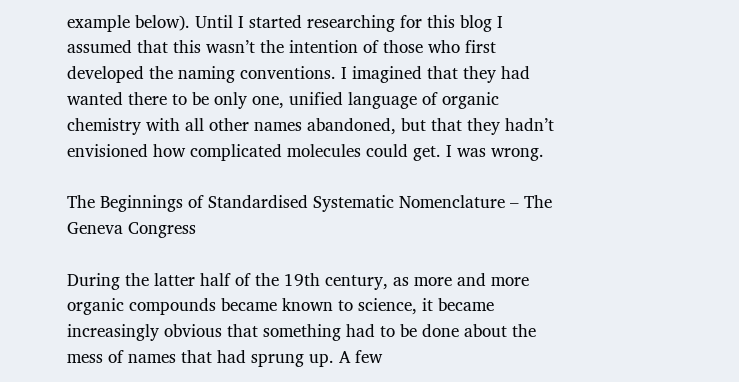example below). Until I started researching for this blog I assumed that this wasn’t the intention of those who first developed the naming conventions. I imagined that they had wanted there to be only one, unified language of organic chemistry with all other names abandoned, but that they hadn’t envisioned how complicated molecules could get. I was wrong.

The Beginnings of Standardised Systematic Nomenclature – The Geneva Congress

During the latter half of the 19th century, as more and more organic compounds became known to science, it became increasingly obvious that something had to be done about the mess of names that had sprung up. A few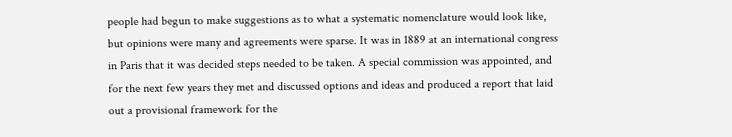people had begun to make suggestions as to what a systematic nomenclature would look like, but opinions were many and agreements were sparse. It was in 1889 at an international congress in Paris that it was decided steps needed to be taken. A special commission was appointed, and for the next few years they met and discussed options and ideas and produced a report that laid out a provisional framework for the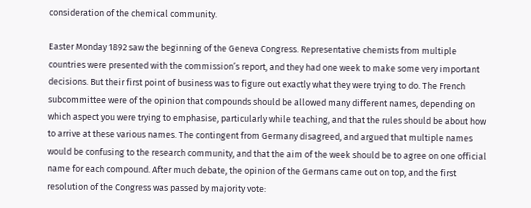consideration of the chemical community.

Easter Monday 1892 saw the beginning of the Geneva Congress. Representative chemists from multiple countries were presented with the commission’s report, and they had one week to make some very important decisions. But their first point of business was to figure out exactly what they were trying to do. The French subcommittee were of the opinion that compounds should be allowed many different names, depending on which aspect you were trying to emphasise, particularly while teaching, and that the rules should be about how to arrive at these various names. The contingent from Germany disagreed, and argued that multiple names would be confusing to the research community, and that the aim of the week should be to agree on one official name for each compound. After much debate, the opinion of the Germans came out on top, and the first resolution of the Congress was passed by majority vote: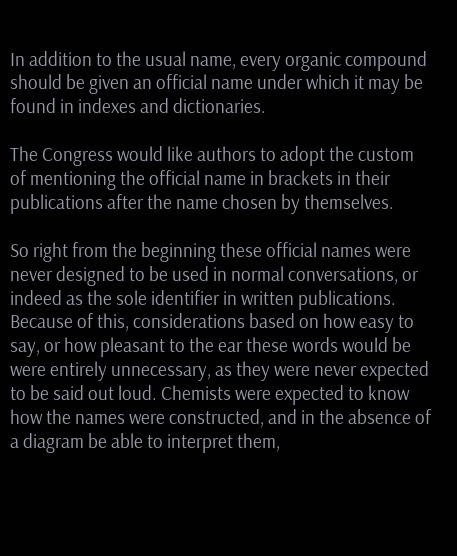In addition to the usual name, every organic compound should be given an official name under which it may be found in indexes and dictionaries.

The Congress would like authors to adopt the custom of mentioning the official name in brackets in their publications after the name chosen by themselves.

So right from the beginning these official names were never designed to be used in normal conversations, or indeed as the sole identifier in written publications. Because of this, considerations based on how easy to say, or how pleasant to the ear these words would be were entirely unnecessary, as they were never expected to be said out loud. Chemists were expected to know how the names were constructed, and in the absence of a diagram be able to interpret them,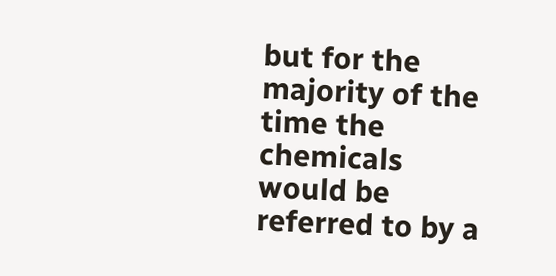but for the majority of the time the chemicals would be referred to by a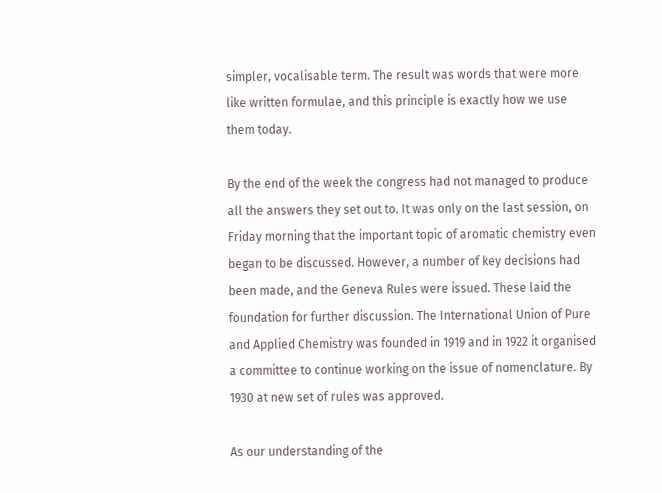simpler, vocalisable term. The result was words that were more like written formulae, and this principle is exactly how we use them today.

By the end of the week the congress had not managed to produce all the answers they set out to. It was only on the last session, on Friday morning that the important topic of aromatic chemistry even began to be discussed. However, a number of key decisions had been made, and the Geneva Rules were issued. These laid the foundation for further discussion. The International Union of Pure and Applied Chemistry was founded in 1919 and in 1922 it organised a committee to continue working on the issue of nomenclature. By 1930 at new set of rules was approved.

As our understanding of the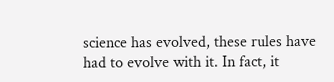science has evolved, these rules have had to evolve with it. In fact, it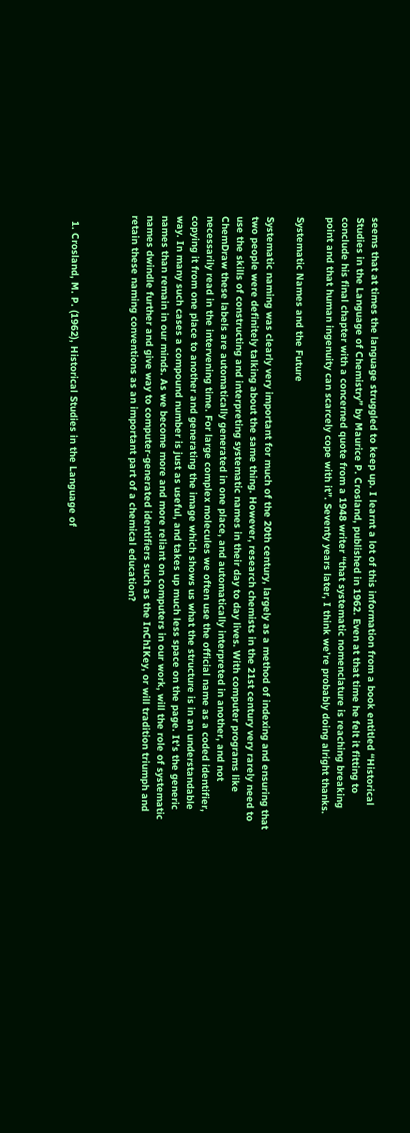seems that at times the language struggled to keep up. I learnt a lot of this information from a book entitled “Historical Studies in the Language of Chemistry” by Maurice P. Crosland, published in 1962. Even at that time he felt it fitting to conclude his final chapter with a concerned quote from a 1948 writer “that systematic nomenclature is reaching breaking point and that human ingenuity can scarcely cope with it”. Seventy years later, I think we’re probably doing alright thanks.

Systematic Names and the Future

Systematic naming was clearly very important for much of the 20th century, largely as a method of indexing and ensuring that two people were definitely talking about the same thing. However, research chemists in the 21st century very rarely need to use the skills of constructing and interpreting systematic names in their day to day lives. With computer programs like ChemDraw these labels are automatically generated in one place, and automatically interpreted in another, and not necessarily read in the intervening time. For large complex molecules we often use the official name as a coded identifier, copying it from one place to another and generating the image which shows us what the structure is in an understandable way. In many such cases a compound number is just as useful, and takes up much less space on the page. It’s the generic names than remain in our minds. As we become more and more reliant on computers in our work, will the role of systematic names dwindle further and give way to computer-generated identifiers such as the InChIKey, or will tradition triumph and retain these naming conventions as an important part of a chemical education?



  1. Crosland, M. P. (1962), Historical Studies in the Language of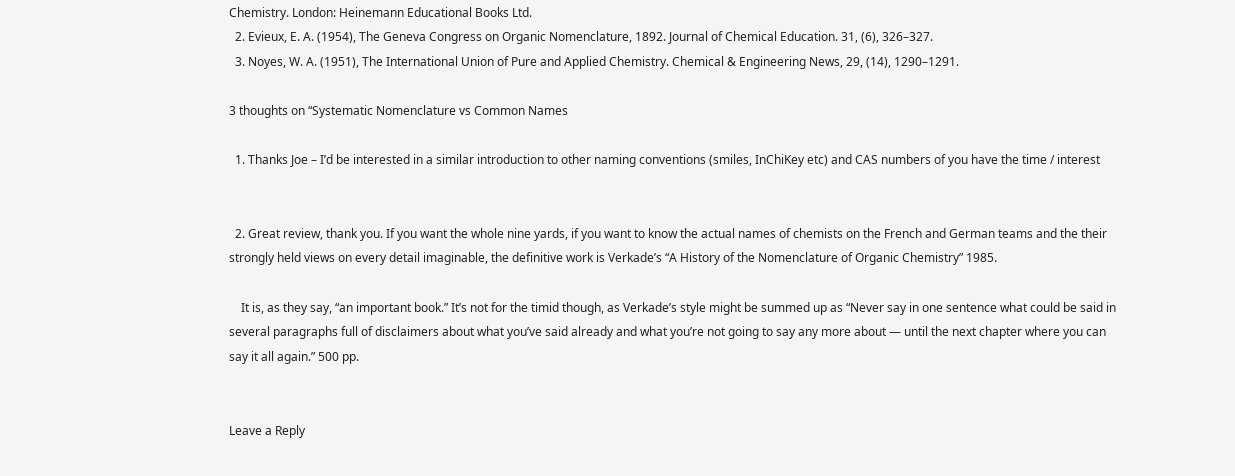Chemistry. London: Heinemann Educational Books Ltd.
  2. Evieux, E. A. (1954), The Geneva Congress on Organic Nomenclature, 1892. Journal of Chemical Education. 31, (6), 326–327.
  3. Noyes, W. A. (1951), The International Union of Pure and Applied Chemistry. Chemical & Engineering News, 29, (14), 1290–1291.

3 thoughts on “Systematic Nomenclature vs Common Names

  1. Thanks Joe – I’d be interested in a similar introduction to other naming conventions (smiles, InChiKey etc) and CAS numbers of you have the time / interest


  2. Great review, thank you. If you want the whole nine yards, if you want to know the actual names of chemists on the French and German teams and the their strongly held views on every detail imaginable, the definitive work is Verkade’s “A History of the Nomenclature of Organic Chemistry” 1985.

    It is, as they say, “an important book.” It’s not for the timid though, as Verkade’s style might be summed up as “Never say in one sentence what could be said in several paragraphs full of disclaimers about what you’ve said already and what you’re not going to say any more about — until the next chapter where you can say it all again.” 500 pp.


Leave a Reply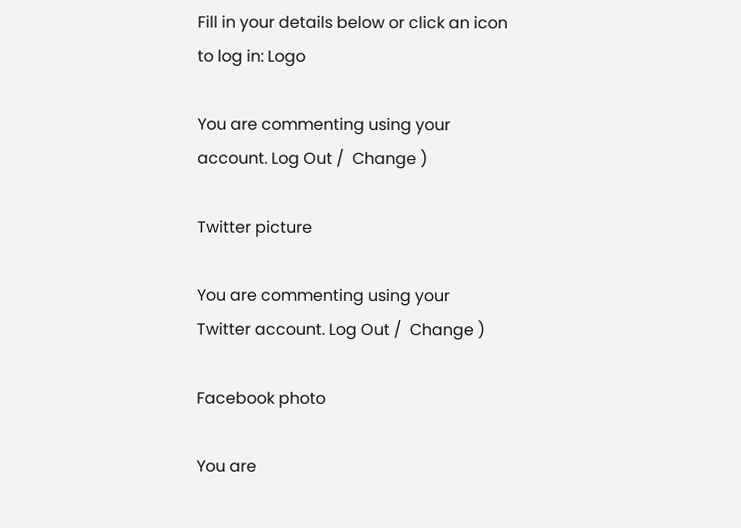Fill in your details below or click an icon to log in: Logo

You are commenting using your account. Log Out /  Change )

Twitter picture

You are commenting using your Twitter account. Log Out /  Change )

Facebook photo

You are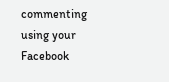commenting using your Facebook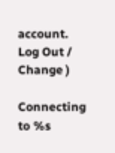account. Log Out /  Change )

Connecting to %s